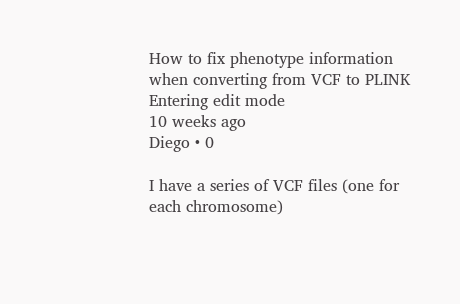How to fix phenotype information when converting from VCF to PLINK
Entering edit mode
10 weeks ago
Diego • 0

I have a series of VCF files (one for each chromosome)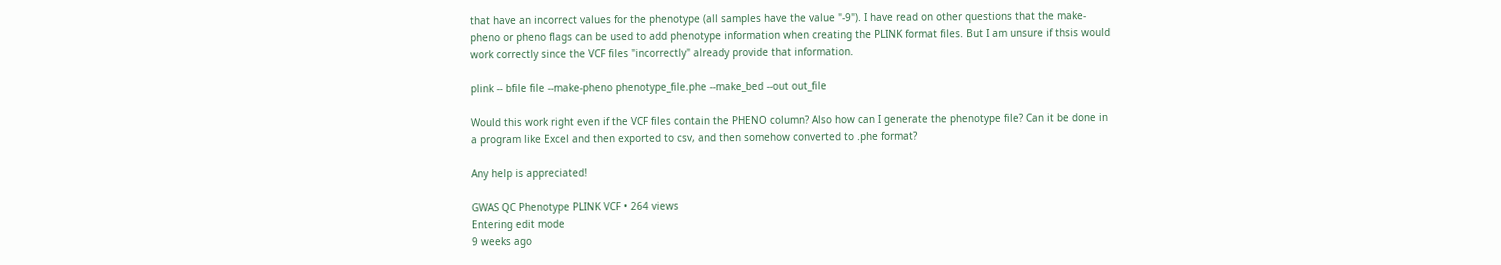that have an incorrect values for the phenotype (all samples have the value "-9"). I have read on other questions that the make-pheno or pheno flags can be used to add phenotype information when creating the PLINK format files. But I am unsure if thsis would work correctly since the VCF files "incorrectly" already provide that information.

plink -- bfile file --make-pheno phenotype_file.phe --make_bed --out out_file

Would this work right even if the VCF files contain the PHENO column? Also how can I generate the phenotype file? Can it be done in a program like Excel and then exported to csv, and then somehow converted to .phe format?

Any help is appreciated!

GWAS QC Phenotype PLINK VCF • 264 views
Entering edit mode
9 weeks ago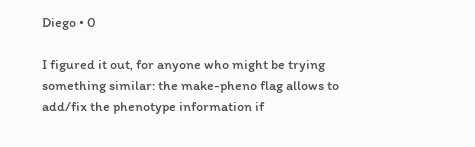Diego • 0

I figured it out, for anyone who might be trying something similar: the make-pheno flag allows to add/fix the phenotype information if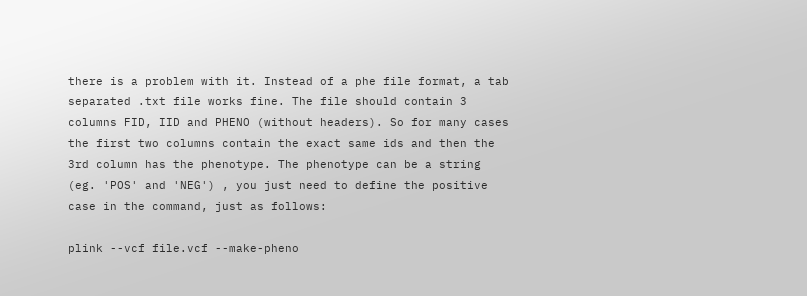there is a problem with it. Instead of a phe file format, a tab separated .txt file works fine. The file should contain 3 columns FID, IID and PHENO (without headers). So for many cases the first two columns contain the exact same ids and then the 3rd column has the phenotype. The phenotype can be a string (eg. 'POS' and 'NEG') , you just need to define the positive case in the command, just as follows:

plink --vcf file.vcf --make-pheno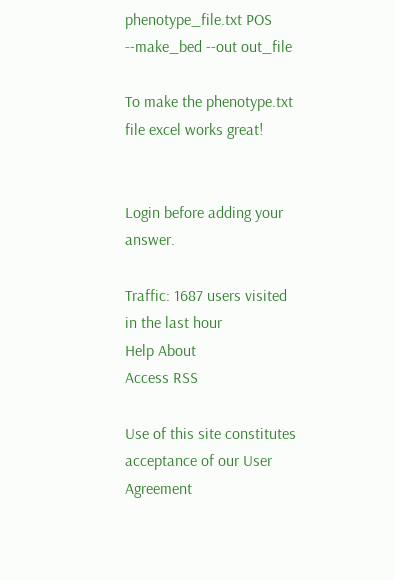phenotype_file.txt POS --make_bed --out out_file

To make the phenotype.txt file excel works great!


Login before adding your answer.

Traffic: 1687 users visited in the last hour
Help About
Access RSS

Use of this site constitutes acceptance of our User Agreement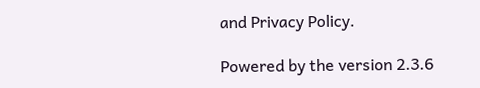and Privacy Policy.

Powered by the version 2.3.6